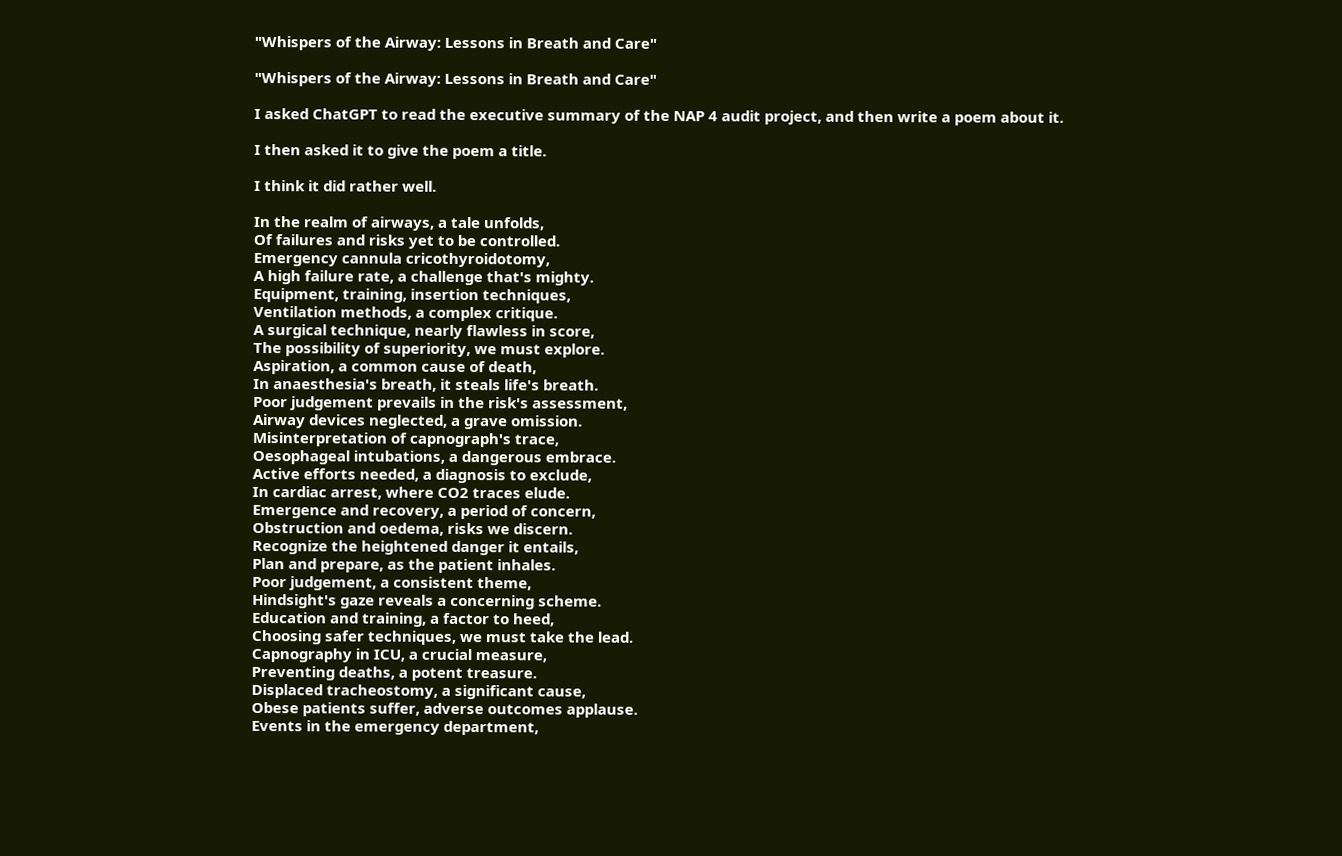"Whispers of the Airway: Lessons in Breath and Care"

"Whispers of the Airway: Lessons in Breath and Care"

I asked ChatGPT to read the executive summary of the NAP 4 audit project, and then write a poem about it.

I then asked it to give the poem a title.

I think it did rather well.

In the realm of airways, a tale unfolds,
Of failures and risks yet to be controlled.
Emergency cannula cricothyroidotomy,
A high failure rate, a challenge that's mighty.
Equipment, training, insertion techniques,
Ventilation methods, a complex critique.
A surgical technique, nearly flawless in score,
The possibility of superiority, we must explore.
Aspiration, a common cause of death,
In anaesthesia's breath, it steals life's breath.
Poor judgement prevails in the risk's assessment,
Airway devices neglected, a grave omission.
Misinterpretation of capnograph's trace,
Oesophageal intubations, a dangerous embrace.
Active efforts needed, a diagnosis to exclude,
In cardiac arrest, where CO2 traces elude.
Emergence and recovery, a period of concern,
Obstruction and oedema, risks we discern.
Recognize the heightened danger it entails,
Plan and prepare, as the patient inhales.
Poor judgement, a consistent theme,
Hindsight's gaze reveals a concerning scheme.
Education and training, a factor to heed,
Choosing safer techniques, we must take the lead.
Capnography in ICU, a crucial measure,
Preventing deaths, a potent treasure.
Displaced tracheostomy, a significant cause,
Obese patients suffer, adverse outcomes applause.
Events in the emergency department,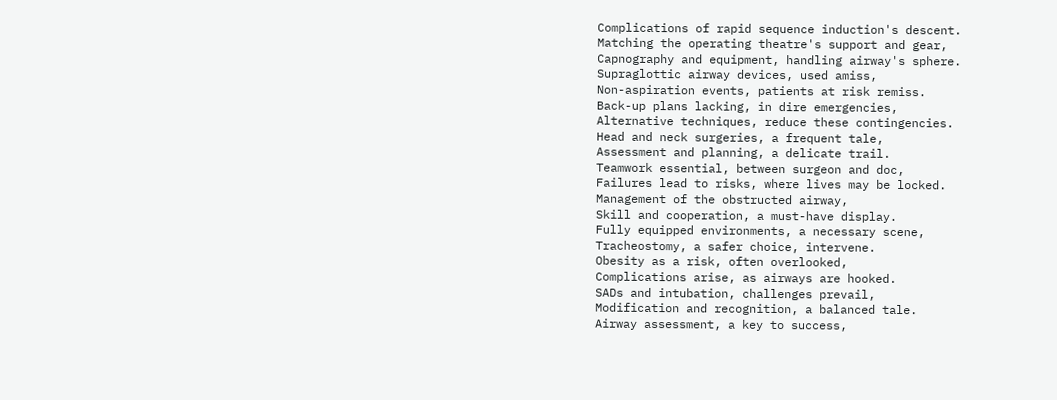Complications of rapid sequence induction's descent.
Matching the operating theatre's support and gear,
Capnography and equipment, handling airway's sphere.
Supraglottic airway devices, used amiss,
Non-aspiration events, patients at risk remiss.
Back-up plans lacking, in dire emergencies,
Alternative techniques, reduce these contingencies.
Head and neck surgeries, a frequent tale,
Assessment and planning, a delicate trail.
Teamwork essential, between surgeon and doc,
Failures lead to risks, where lives may be locked.
Management of the obstructed airway,
Skill and cooperation, a must-have display.
Fully equipped environments, a necessary scene,
Tracheostomy, a safer choice, intervene.
Obesity as a risk, often overlooked,
Complications arise, as airways are hooked.
SADs and intubation, challenges prevail,
Modification and recognition, a balanced tale.
Airway assessment, a key to success,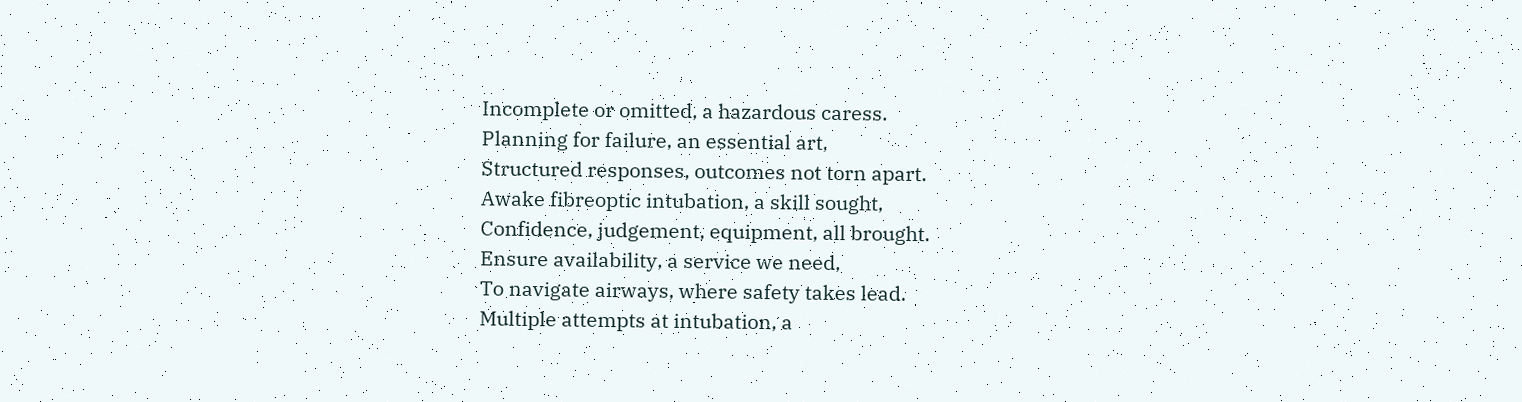Incomplete or omitted, a hazardous caress.
Planning for failure, an essential art,
Structured responses, outcomes not torn apart.
Awake fibreoptic intubation, a skill sought,
Confidence, judgement, equipment, all brought.
Ensure availability, a service we need,
To navigate airways, where safety takes lead.
Multiple attempts at intubation, a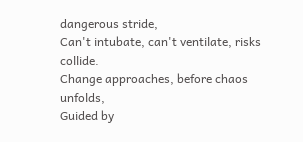dangerous stride,
Can't intubate, can't ventilate, risks collide.
Change approaches, before chaos unfolds,
Guided by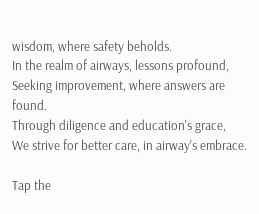wisdom, where safety beholds.
In the realm of airways, lessons profound,
Seeking improvement, where answers are found.
Through diligence and education's grace,
We strive for better care, in airway's embrace.

Tap the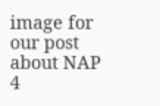image for our post about NAP 4